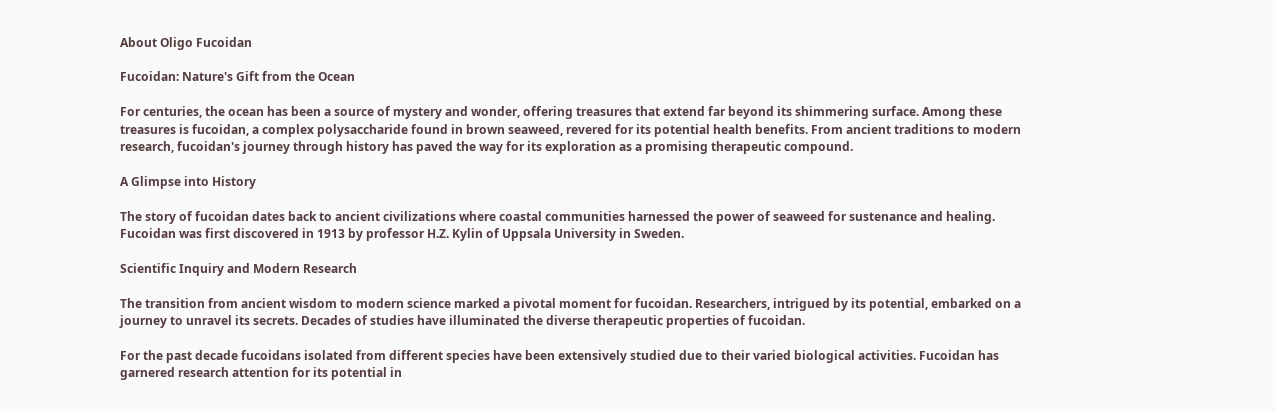About Oligo Fucoidan

Fucoidan: Nature's Gift from the Ocean

For centuries, the ocean has been a source of mystery and wonder, offering treasures that extend far beyond its shimmering surface. Among these treasures is fucoidan, a complex polysaccharide found in brown seaweed, revered for its potential health benefits. From ancient traditions to modern research, fucoidan's journey through history has paved the way for its exploration as a promising therapeutic compound.

A Glimpse into History

The story of fucoidan dates back to ancient civilizations where coastal communities harnessed the power of seaweed for sustenance and healing. Fucoidan was first discovered in 1913 by professor H.Z. Kylin of Uppsala University in Sweden.

Scientific Inquiry and Modern Research

The transition from ancient wisdom to modern science marked a pivotal moment for fucoidan. Researchers, intrigued by its potential, embarked on a journey to unravel its secrets. Decades of studies have illuminated the diverse therapeutic properties of fucoidan.

For the past decade fucoidans isolated from different species have been extensively studied due to their varied biological activities. Fucoidan has garnered research attention for its potential in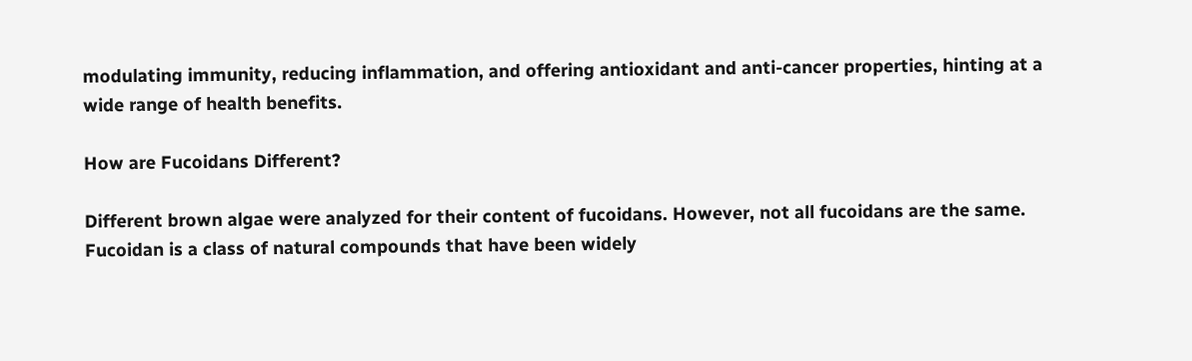modulating immunity, reducing inflammation, and offering antioxidant and anti-cancer properties, hinting at a wide range of health benefits.

How are Fucoidans Different?

Different brown algae were analyzed for their content of fucoidans. However, not all fucoidans are the same. Fucoidan is a class of natural compounds that have been widely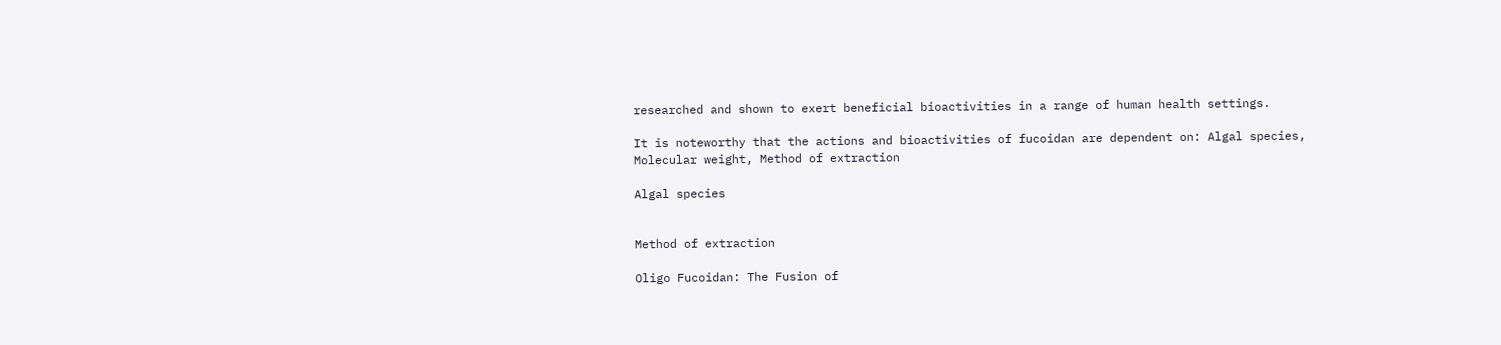researched and shown to exert beneficial bioactivities in a range of human health settings.

It is noteworthy that the actions and bioactivities of fucoidan are dependent on: Algal species, Molecular weight, Method of extraction

Algal species


Method of extraction

Oligo Fucoidan: The Fusion of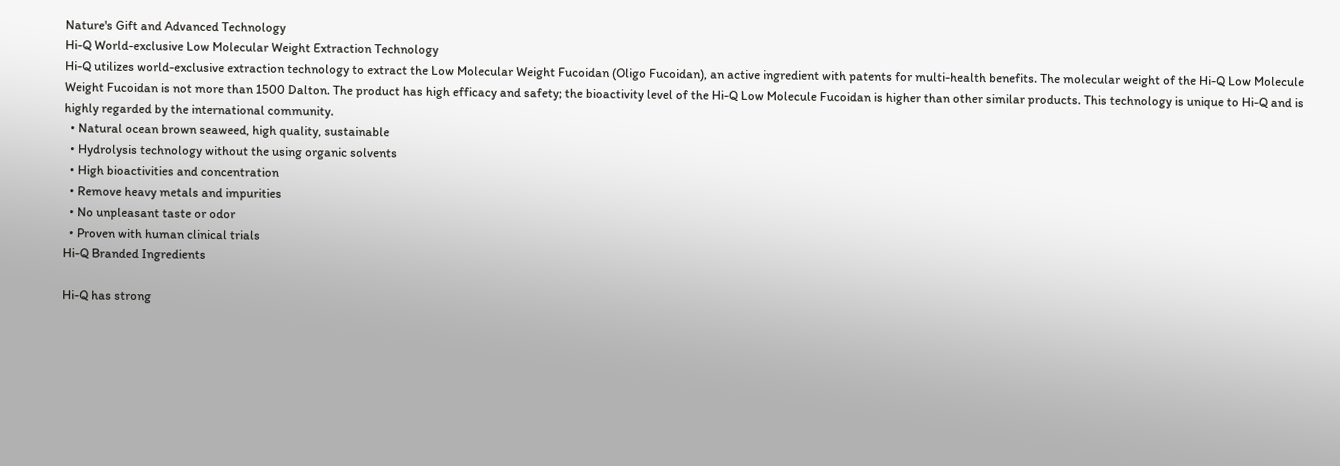Nature's Gift and Advanced Technology
Hi-Q World-exclusive Low Molecular Weight Extraction Technology
Hi-Q utilizes world-exclusive extraction technology to extract the Low Molecular Weight Fucoidan (Oligo Fucoidan), an active ingredient with patents for multi-health benefits. The molecular weight of the Hi-Q Low Molecule Weight Fucoidan is not more than 1500 Dalton. The product has high efficacy and safety; the bioactivity level of the Hi-Q Low Molecule Fucoidan is higher than other similar products. This technology is unique to Hi-Q and is highly regarded by the international community.
  • Natural ocean brown seaweed, high quality, sustainable
  • Hydrolysis technology without the using organic solvents
  • High bioactivities and concentration
  • Remove heavy metals and impurities
  • No unpleasant taste or odor
  • Proven with human clinical trials
Hi-Q Branded Ingredients

Hi-Q has strong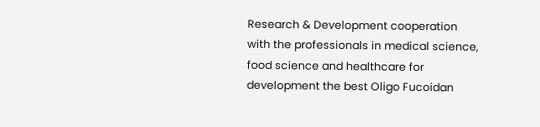Research & Development cooperation with the professionals in medical science, food science and healthcare for development the best Oligo Fucoidan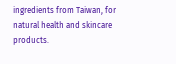ingredients from Taiwan, for natural health and skincare products.